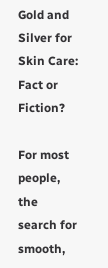Gold and Silver for Skin Care: Fact or Fiction?

For most people, the search for smooth,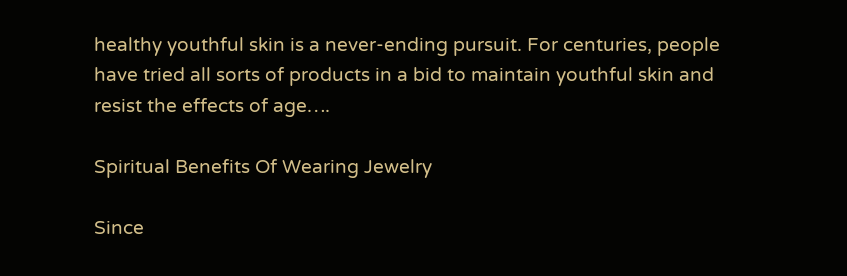healthy youthful skin is a never-ending pursuit. For centuries, people have tried all sorts of products in a bid to maintain youthful skin and resist the effects of age….

Spiritual Benefits Of Wearing Jewelry

Since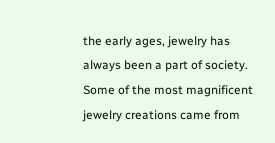the early ages, jewelry has always been a part of society. Some of the most magnificent jewelry creations came from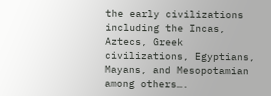the early civilizations including the Incas, Aztecs, Greek civilizations, Egyptians, Mayans, and Mesopotamian among others….